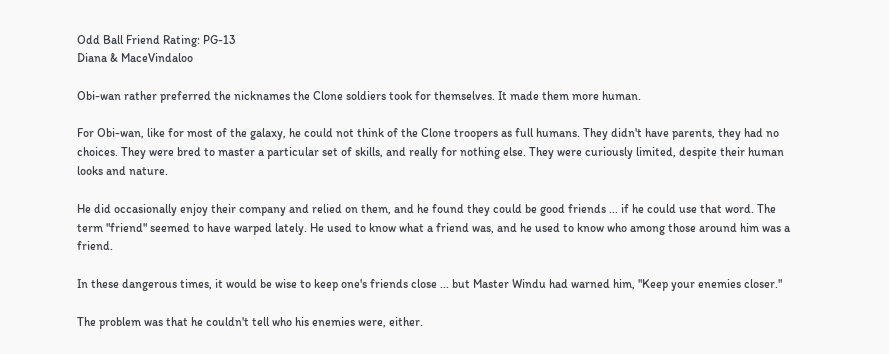Odd Ball Friend Rating: PG-13
Diana & MaceVindaloo

Obi-wan rather preferred the nicknames the Clone soldiers took for themselves. It made them more human.

For Obi-wan, like for most of the galaxy, he could not think of the Clone troopers as full humans. They didn't have parents, they had no choices. They were bred to master a particular set of skills, and really for nothing else. They were curiously limited, despite their human looks and nature.

He did occasionally enjoy their company and relied on them, and he found they could be good friends ... if he could use that word. The term "friend" seemed to have warped lately. He used to know what a friend was, and he used to know who among those around him was a friend.

In these dangerous times, it would be wise to keep one's friends close ... but Master Windu had warned him, "Keep your enemies closer."

The problem was that he couldn't tell who his enemies were, either.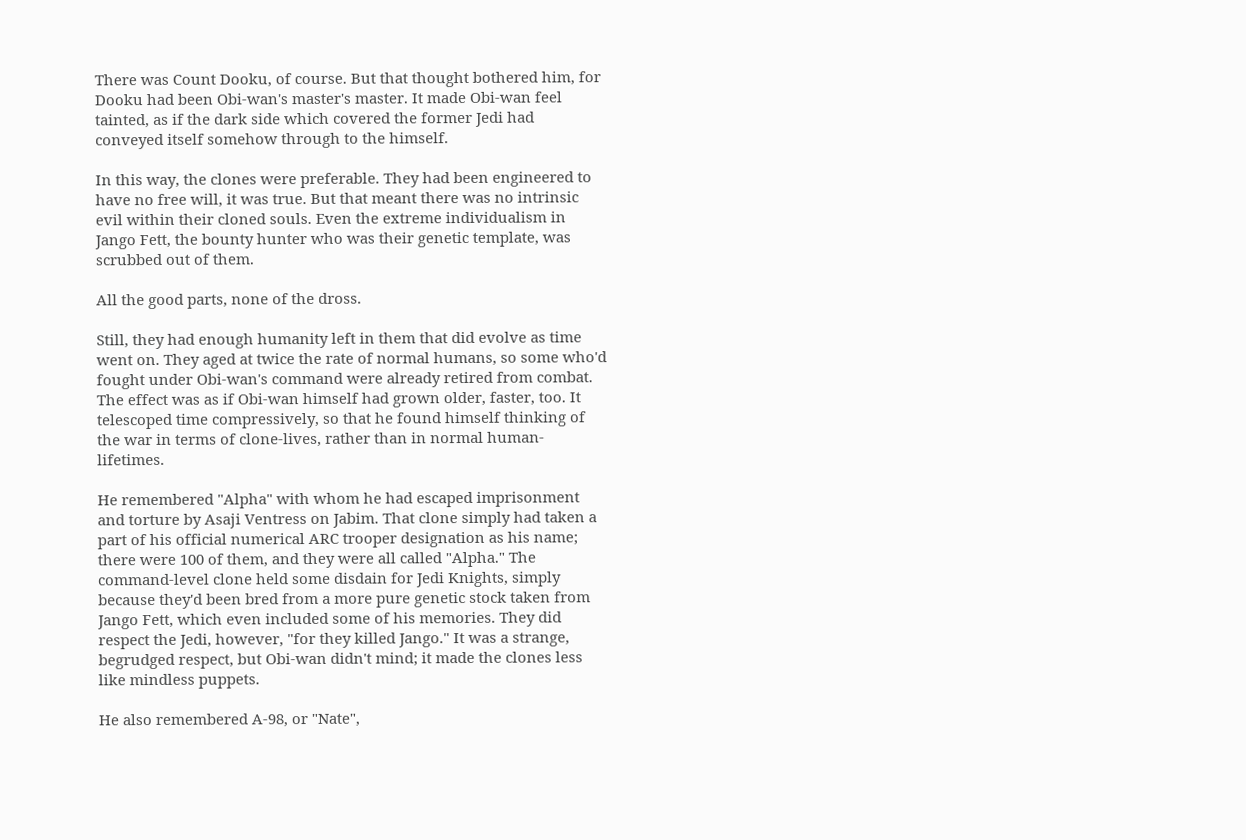There was Count Dooku, of course. But that thought bothered him, for Dooku had been Obi-wan's master's master. It made Obi-wan feel tainted, as if the dark side which covered the former Jedi had conveyed itself somehow through to the himself.

In this way, the clones were preferable. They had been engineered to have no free will, it was true. But that meant there was no intrinsic evil within their cloned souls. Even the extreme individualism in Jango Fett, the bounty hunter who was their genetic template, was scrubbed out of them.

All the good parts, none of the dross.

Still, they had enough humanity left in them that did evolve as time went on. They aged at twice the rate of normal humans, so some who'd fought under Obi-wan's command were already retired from combat. The effect was as if Obi-wan himself had grown older, faster, too. It telescoped time compressively, so that he found himself thinking of the war in terms of clone-lives, rather than in normal human-lifetimes.

He remembered "Alpha" with whom he had escaped imprisonment and torture by Asaji Ventress on Jabim. That clone simply had taken a part of his official numerical ARC trooper designation as his name; there were 100 of them, and they were all called "Alpha." The command-level clone held some disdain for Jedi Knights, simply because they'd been bred from a more pure genetic stock taken from Jango Fett, which even included some of his memories. They did respect the Jedi, however, "for they killed Jango." It was a strange, begrudged respect, but Obi-wan didn't mind; it made the clones less like mindless puppets.

He also remembered A-98, or "Nate",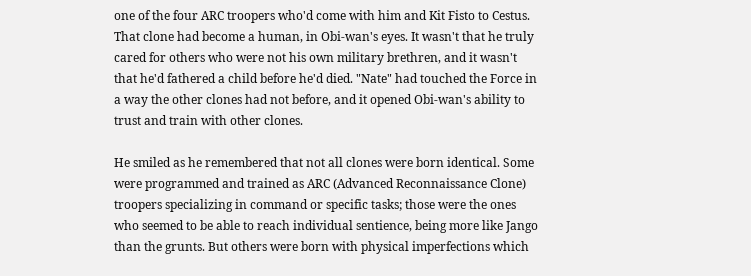one of the four ARC troopers who'd come with him and Kit Fisto to Cestus. That clone had become a human, in Obi-wan's eyes. It wasn't that he truly cared for others who were not his own military brethren, and it wasn't that he'd fathered a child before he'd died. "Nate" had touched the Force in a way the other clones had not before, and it opened Obi-wan's ability to trust and train with other clones.

He smiled as he remembered that not all clones were born identical. Some were programmed and trained as ARC (Advanced Reconnaissance Clone) troopers specializing in command or specific tasks; those were the ones who seemed to be able to reach individual sentience, being more like Jango than the grunts. But others were born with physical imperfections which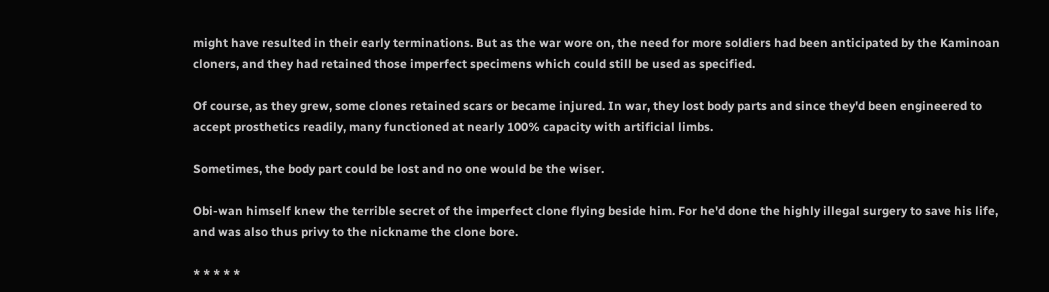might have resulted in their early terminations. But as the war wore on, the need for more soldiers had been anticipated by the Kaminoan cloners, and they had retained those imperfect specimens which could still be used as specified.

Of course, as they grew, some clones retained scars or became injured. In war, they lost body parts and since they'd been engineered to accept prosthetics readily, many functioned at nearly 100% capacity with artificial limbs.

Sometimes, the body part could be lost and no one would be the wiser.

Obi-wan himself knew the terrible secret of the imperfect clone flying beside him. For he'd done the highly illegal surgery to save his life, and was also thus privy to the nickname the clone bore.

* * * * *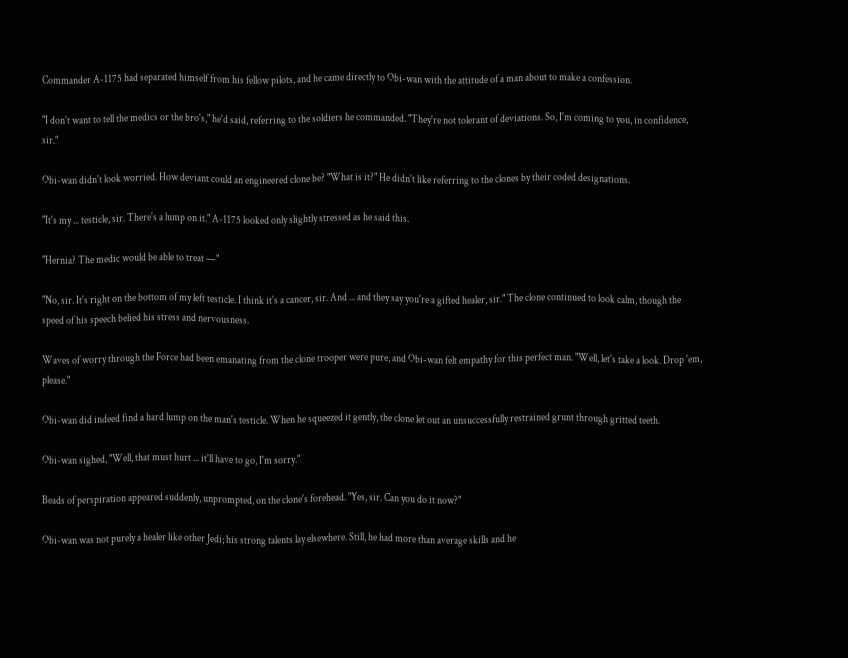Commander A-1175 had separated himself from his fellow pilots, and he came directly to Obi-wan with the attitude of a man about to make a confession.

"I don't want to tell the medics or the bro's," he'd said, referring to the soldiers he commanded. "They're not tolerant of deviations. So, I'm coming to you, in confidence, sir."

Obi-wan didn't look worried. How deviant could an engineered clone be? "What is it?" He didn't like referring to the clones by their coded designations.

"It's my ... testicle, sir. There's a lump on it." A-1175 looked only slightly stressed as he said this.

"Hernia? The medic would be able to treat —"

"No, sir. It's right on the bottom of my left testicle. I think it's a cancer, sir. And ... and they say you're a gifted healer, sir." The clone continued to look calm, though the speed of his speech belied his stress and nervousness.

Waves of worry through the Force had been emanating from the clone trooper were pure, and Obi-wan felt empathy for this perfect man. "Well, let's take a look. Drop 'em, please."

Obi-wan did indeed find a hard lump on the man's testicle. When he squeezed it gently, the clone let out an unsuccessfully restrained grunt through gritted teeth.

Obi-wan sighed, "Well, that must hurt ... it'll have to go, I'm sorry."

Beads of perspiration appeared suddenly, unprompted, on the clone's forehead. "Yes, sir. Can you do it now?"

Obi-wan was not purely a healer like other Jedi; his strong talents lay elsewhere. Still, he had more than average skills and he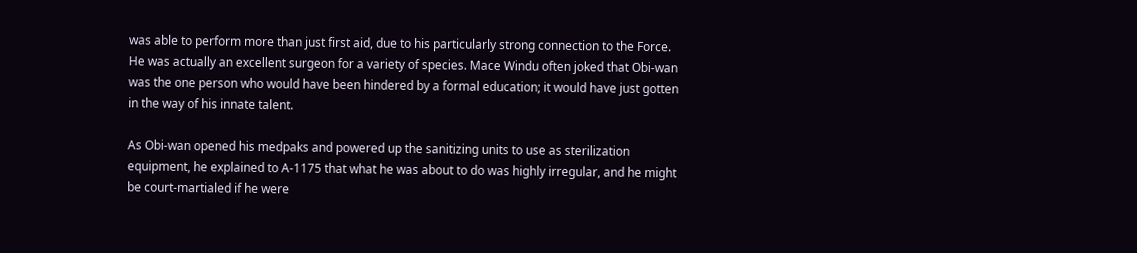was able to perform more than just first aid, due to his particularly strong connection to the Force. He was actually an excellent surgeon for a variety of species. Mace Windu often joked that Obi-wan was the one person who would have been hindered by a formal education; it would have just gotten in the way of his innate talent.

As Obi-wan opened his medpaks and powered up the sanitizing units to use as sterilization equipment, he explained to A-1175 that what he was about to do was highly irregular, and he might be court-martialed if he were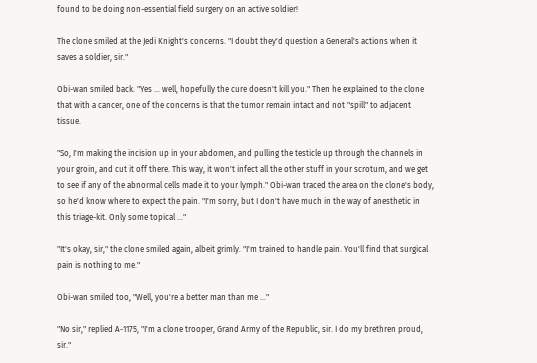found to be doing non-essential field surgery on an active soldier!

The clone smiled at the Jedi Knight's concerns. "I doubt they'd question a General's actions when it saves a soldier, sir."

Obi-wan smiled back. "Yes ... well, hopefully the cure doesn't kill you." Then he explained to the clone that with a cancer, one of the concerns is that the tumor remain intact and not "spill" to adjacent tissue.

"So, I'm making the incision up in your abdomen, and pulling the testicle up through the channels in your groin, and cut it off there. This way, it won't infect all the other stuff in your scrotum, and we get to see if any of the abnormal cells made it to your lymph." Obi-wan traced the area on the clone's body, so he'd know where to expect the pain. "I'm sorry, but I don't have much in the way of anesthetic in this triage-kit. Only some topical ..."

"It's okay, sir," the clone smiled again, albeit grimly. "I'm trained to handle pain. You'll find that surgical pain is nothing to me."

Obi-wan smiled too, "Well, you're a better man than me ..."

"No sir," replied A-1175, "I'm a clone trooper, Grand Army of the Republic, sir. I do my brethren proud, sir."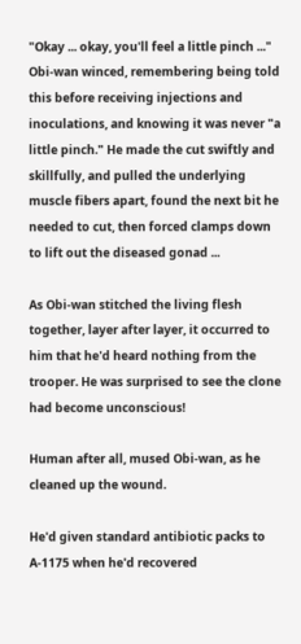"Okay ... okay, you'll feel a little pinch ..." Obi-wan winced, remembering being told this before receiving injections and inoculations, and knowing it was never "a little pinch." He made the cut swiftly and skillfully, and pulled the underlying muscle fibers apart, found the next bit he needed to cut, then forced clamps down to lift out the diseased gonad ...

As Obi-wan stitched the living flesh together, layer after layer, it occurred to him that he'd heard nothing from the trooper. He was surprised to see the clone had become unconscious!

Human after all, mused Obi-wan, as he cleaned up the wound.

He'd given standard antibiotic packs to A-1175 when he'd recovered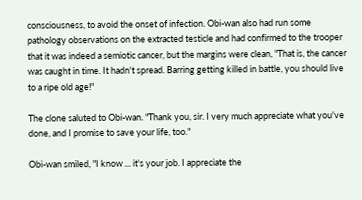consciousness, to avoid the onset of infection. Obi-wan also had run some pathology observations on the extracted testicle and had confirmed to the trooper that it was indeed a semiotic cancer, but the margins were clean, "That is, the cancer was caught in time. It hadn't spread. Barring getting killed in battle, you should live to a ripe old age!"

The clone saluted to Obi-wan. "Thank you, sir. I very much appreciate what you've done, and I promise to save your life, too."

Obi-wan smiled, "I know ... it's your job. I appreciate the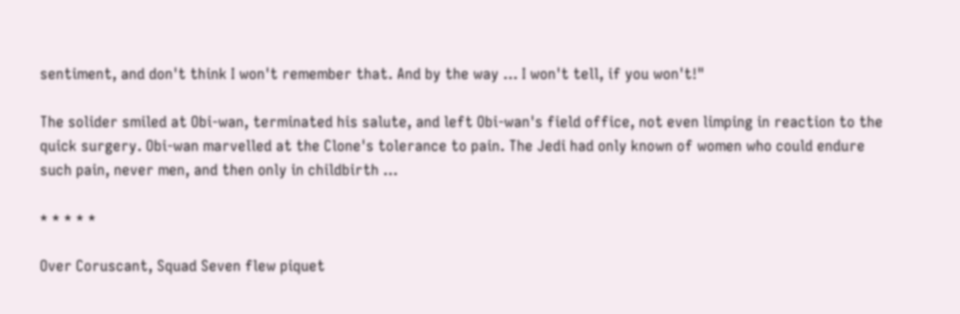sentiment, and don't think I won't remember that. And by the way ... I won't tell, if you won't!"

The solider smiled at Obi-wan, terminated his salute, and left Obi-wan's field office, not even limping in reaction to the quick surgery. Obi-wan marvelled at the Clone's tolerance to pain. The Jedi had only known of women who could endure such pain, never men, and then only in childbirth ...

* * * * *

Over Coruscant, Squad Seven flew piquet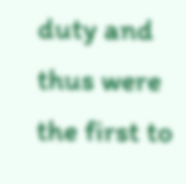duty and thus were the first to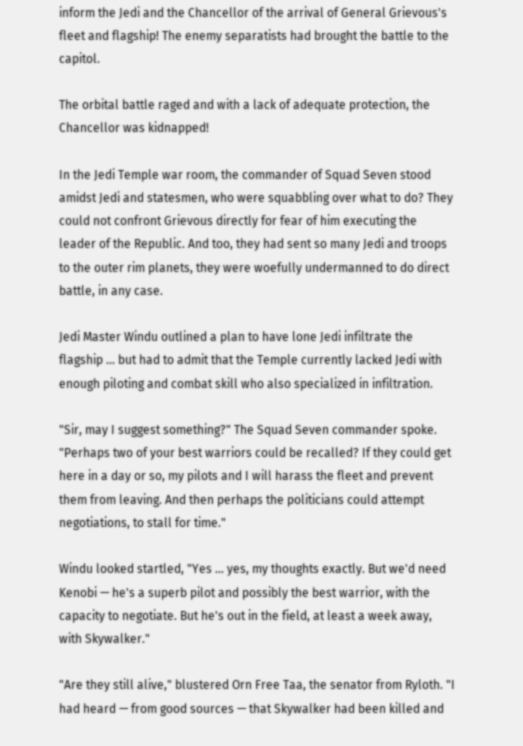inform the Jedi and the Chancellor of the arrival of General Grievous's fleet and flagship! The enemy separatists had brought the battle to the capitol.

The orbital battle raged and with a lack of adequate protection, the Chancellor was kidnapped!

In the Jedi Temple war room, the commander of Squad Seven stood amidst Jedi and statesmen, who were squabbling over what to do? They could not confront Grievous directly for fear of him executing the leader of the Republic. And too, they had sent so many Jedi and troops to the outer rim planets, they were woefully undermanned to do direct battle, in any case.

Jedi Master Windu outlined a plan to have lone Jedi infiltrate the flagship ... but had to admit that the Temple currently lacked Jedi with enough piloting and combat skill who also specialized in infiltration.

"Sir, may I suggest something?" The Squad Seven commander spoke. "Perhaps two of your best warriors could be recalled? If they could get here in a day or so, my pilots and I will harass the fleet and prevent them from leaving. And then perhaps the politicians could attempt negotiations, to stall for time."

Windu looked startled, "Yes ... yes, my thoughts exactly. But we'd need Kenobi — he's a superb pilot and possibly the best warrior, with the capacity to negotiate. But he's out in the field, at least a week away, with Skywalker."

"Are they still alive," blustered Orn Free Taa, the senator from Ryloth. "I had heard — from good sources — that Skywalker had been killed and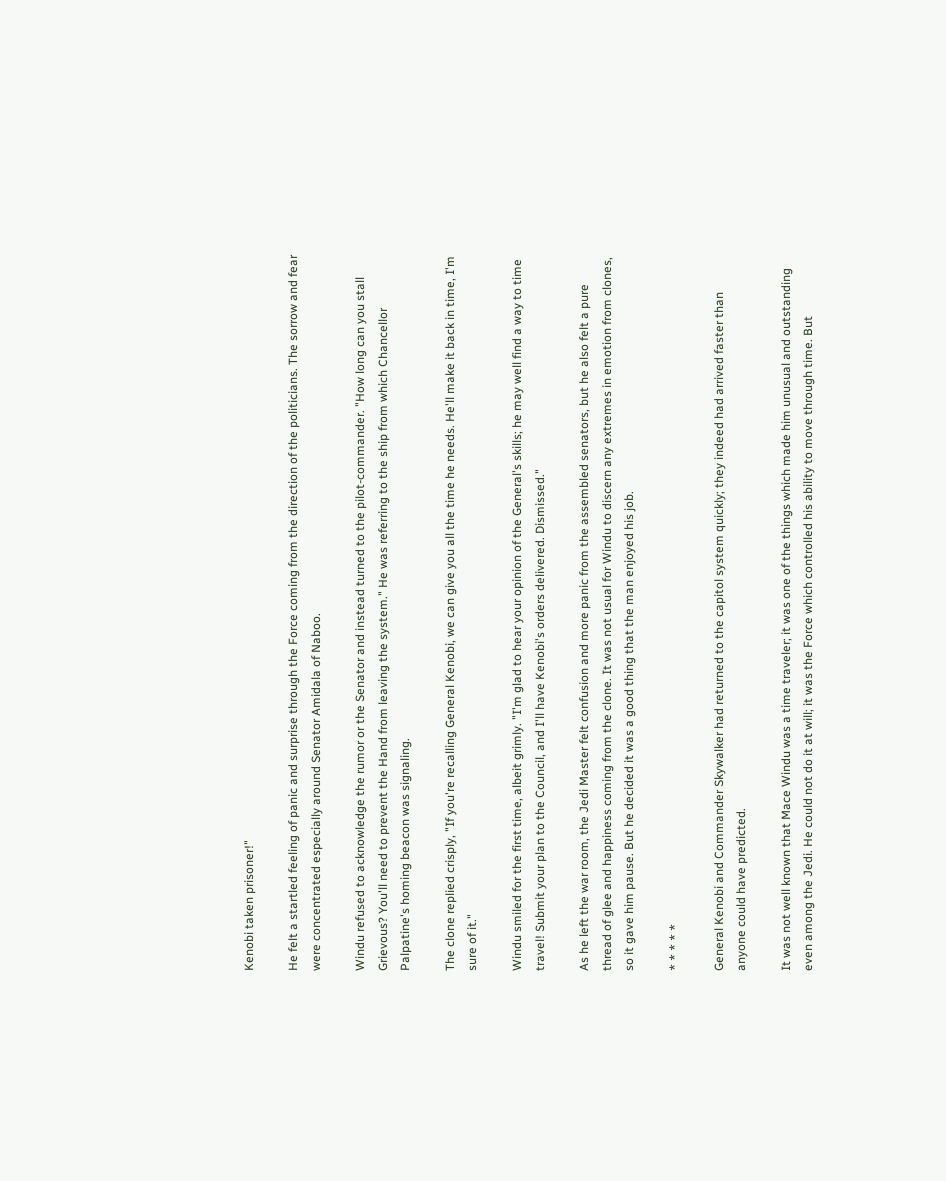Kenobi taken prisoner!"

He felt a startled feeling of panic and surprise through the Force coming from the direction of the politicians. The sorrow and fear were concentrated especially around Senator Amidala of Naboo.

Windu refused to acknowledge the rumor or the Senator and instead turned to the pilot-commander. "How long can you stall Grievous? You'll need to prevent the Hand from leaving the system." He was referring to the ship from which Chancellor Palpatine's homing beacon was signaling.

The clone replied crisply, "If you're recalling General Kenobi, we can give you all the time he needs. He'll make it back in time, I'm sure of it."

Windu smiled for the first time, albeit grimly. "I'm glad to hear your opinion of the General's skills; he may well find a way to time travel! Submit your plan to the Council, and I'll have Kenobi's orders delivered. Dismissed."

As he left the war room, the Jedi Master felt confusion and more panic from the assembled senators, but he also felt a pure thread of glee and happiness coming from the clone. It was not usual for Windu to discern any extremes in emotion from clones, so it gave him pause. But he decided it was a good thing that the man enjoyed his job.

* * * * *

General Kenobi and Commander Skywalker had returned to the capitol system quickly; they indeed had arrived faster than anyone could have predicted.

It was not well known that Mace Windu was a time traveler; it was one of the things which made him unusual and outstanding even among the Jedi. He could not do it at will; it was the Force which controlled his ability to move through time. But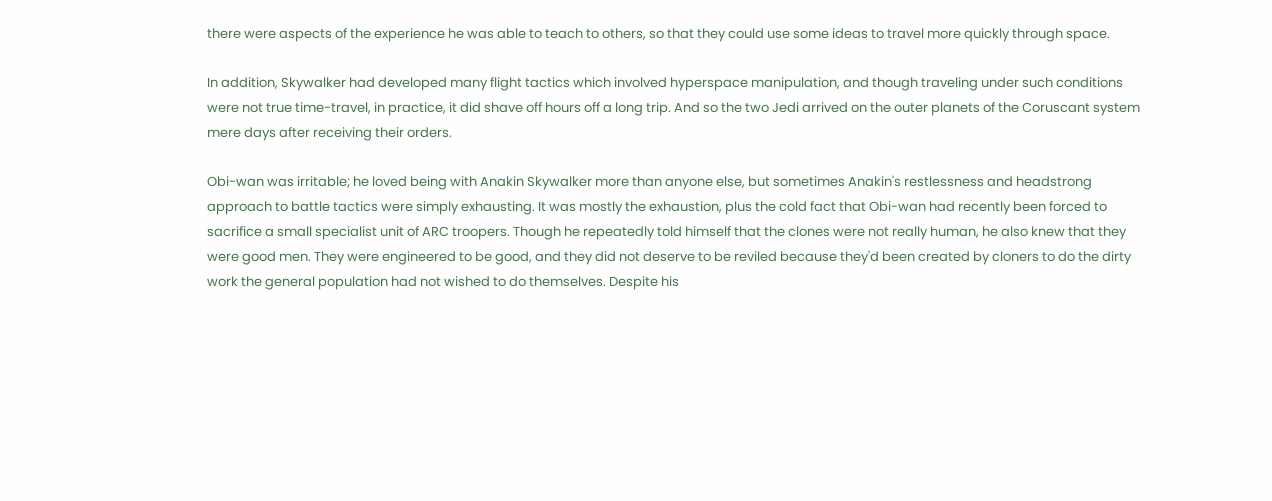there were aspects of the experience he was able to teach to others, so that they could use some ideas to travel more quickly through space.

In addition, Skywalker had developed many flight tactics which involved hyperspace manipulation, and though traveling under such conditions were not true time-travel, in practice, it did shave off hours off a long trip. And so the two Jedi arrived on the outer planets of the Coruscant system mere days after receiving their orders.

Obi-wan was irritable; he loved being with Anakin Skywalker more than anyone else, but sometimes Anakin's restlessness and headstrong approach to battle tactics were simply exhausting. It was mostly the exhaustion, plus the cold fact that Obi-wan had recently been forced to sacrifice a small specialist unit of ARC troopers. Though he repeatedly told himself that the clones were not really human, he also knew that they were good men. They were engineered to be good, and they did not deserve to be reviled because they'd been created by cloners to do the dirty work the general population had not wished to do themselves. Despite his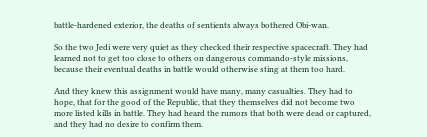battle-hardened exterior, the deaths of sentients always bothered Obi-wan.

So the two Jedi were very quiet as they checked their respective spacecraft. They had learned not to get too close to others on dangerous commando-style missions, because their eventual deaths in battle would otherwise sting at them too hard.

And they knew this assignment would have many, many casualties. They had to hope, that for the good of the Republic, that they themselves did not become two more listed kills in battle. They had heard the rumors that both were dead or captured, and they had no desire to confirm them.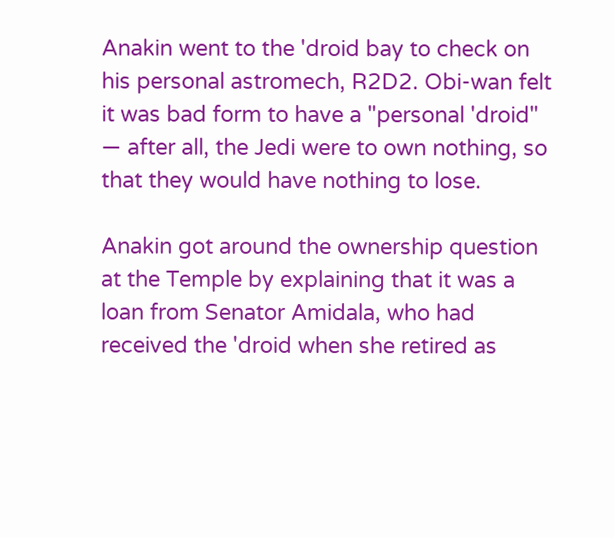Anakin went to the 'droid bay to check on his personal astromech, R2D2. Obi-wan felt it was bad form to have a "personal 'droid" — after all, the Jedi were to own nothing, so that they would have nothing to lose.

Anakin got around the ownership question at the Temple by explaining that it was a loan from Senator Amidala, who had received the 'droid when she retired as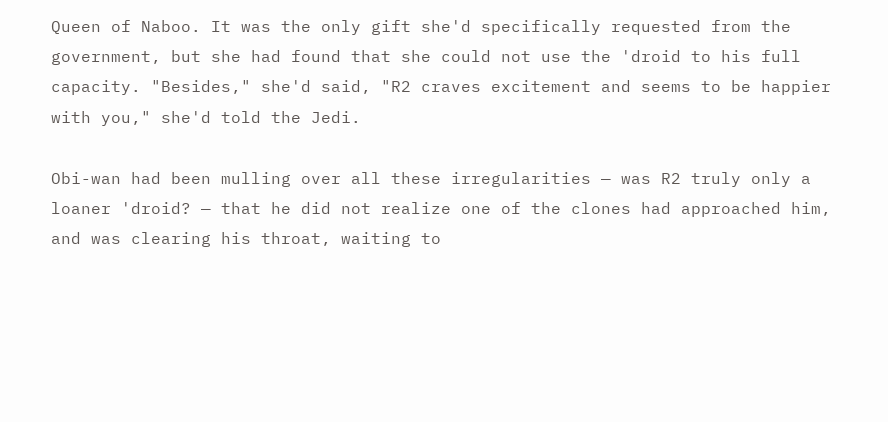Queen of Naboo. It was the only gift she'd specifically requested from the government, but she had found that she could not use the 'droid to his full capacity. "Besides," she'd said, "R2 craves excitement and seems to be happier with you," she'd told the Jedi.

Obi-wan had been mulling over all these irregularities — was R2 truly only a loaner 'droid? — that he did not realize one of the clones had approached him, and was clearing his throat, waiting to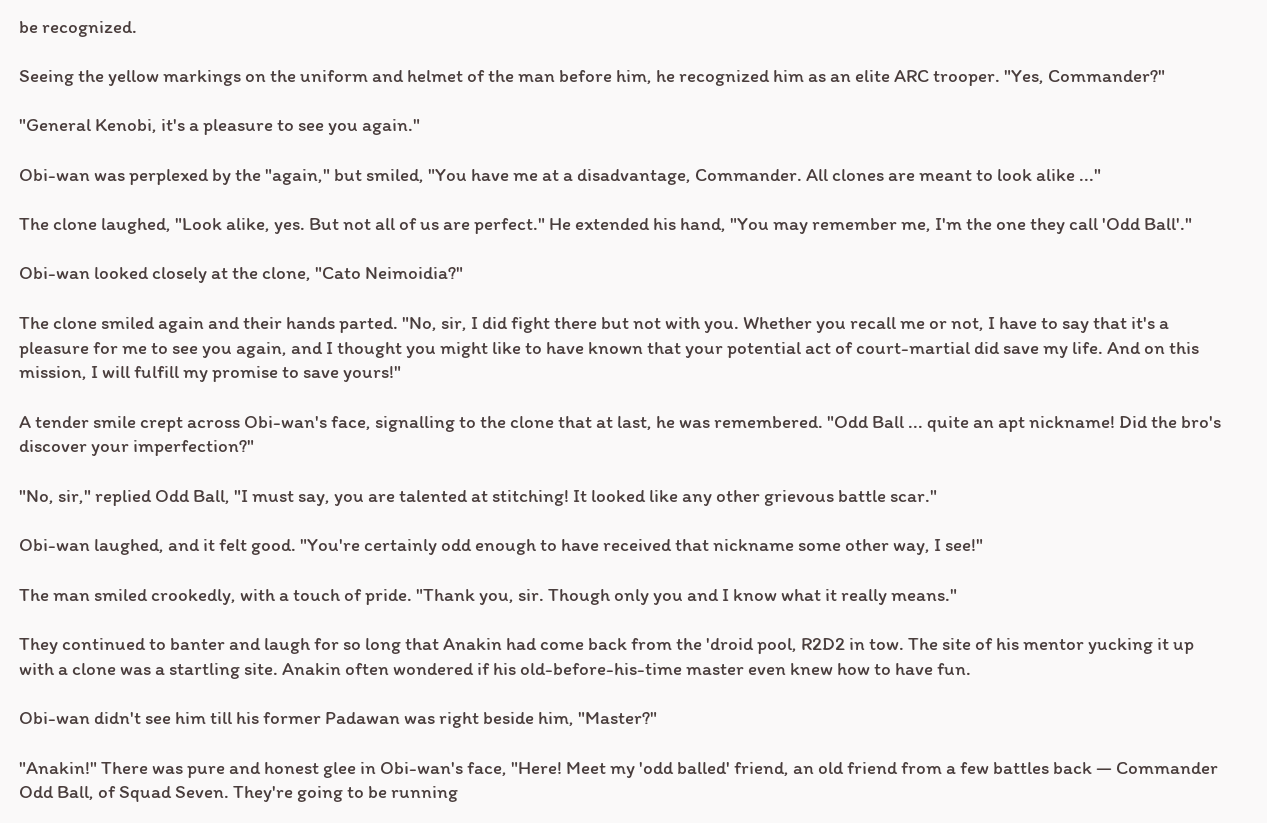be recognized.

Seeing the yellow markings on the uniform and helmet of the man before him, he recognized him as an elite ARC trooper. "Yes, Commander?"

"General Kenobi, it's a pleasure to see you again."

Obi-wan was perplexed by the "again," but smiled, "You have me at a disadvantage, Commander. All clones are meant to look alike ..."

The clone laughed, "Look alike, yes. But not all of us are perfect." He extended his hand, "You may remember me, I'm the one they call 'Odd Ball'."

Obi-wan looked closely at the clone, "Cato Neimoidia?"

The clone smiled again and their hands parted. "No, sir, I did fight there but not with you. Whether you recall me or not, I have to say that it's a pleasure for me to see you again, and I thought you might like to have known that your potential act of court-martial did save my life. And on this mission, I will fulfill my promise to save yours!"

A tender smile crept across Obi-wan's face, signalling to the clone that at last, he was remembered. "Odd Ball ... quite an apt nickname! Did the bro's discover your imperfection?"

"No, sir," replied Odd Ball, "I must say, you are talented at stitching! It looked like any other grievous battle scar."

Obi-wan laughed, and it felt good. "You're certainly odd enough to have received that nickname some other way, I see!"

The man smiled crookedly, with a touch of pride. "Thank you, sir. Though only you and I know what it really means."

They continued to banter and laugh for so long that Anakin had come back from the 'droid pool, R2D2 in tow. The site of his mentor yucking it up with a clone was a startling site. Anakin often wondered if his old-before-his-time master even knew how to have fun.

Obi-wan didn't see him till his former Padawan was right beside him, "Master?"

"Anakin!" There was pure and honest glee in Obi-wan's face, "Here! Meet my 'odd balled' friend, an old friend from a few battles back — Commander Odd Ball, of Squad Seven. They're going to be running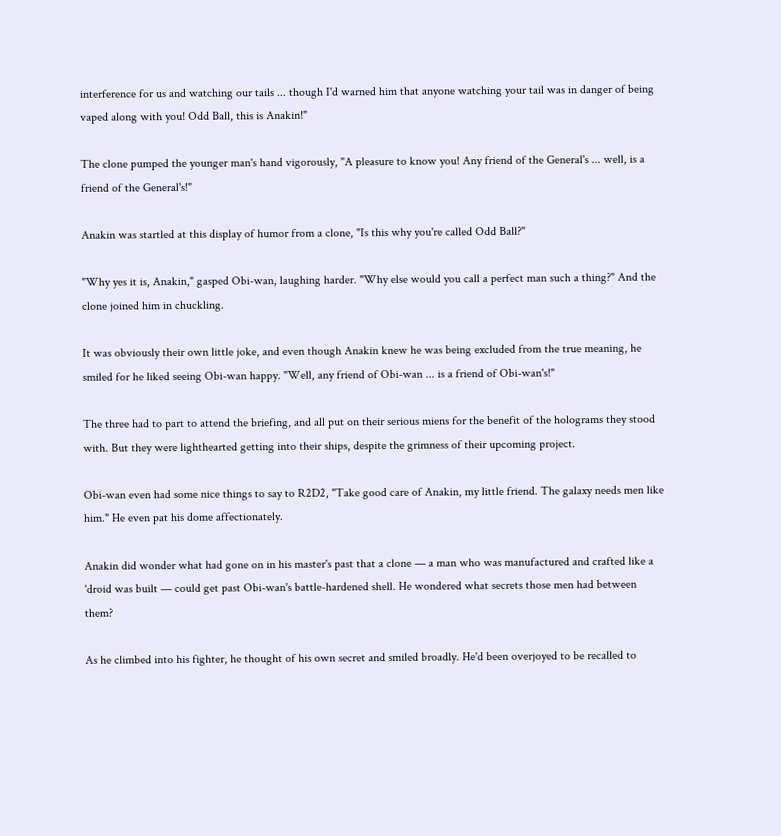interference for us and watching our tails ... though I'd warned him that anyone watching your tail was in danger of being vaped along with you! Odd Ball, this is Anakin!"

The clone pumped the younger man's hand vigorously, "A pleasure to know you! Any friend of the General's ... well, is a friend of the General's!"

Anakin was startled at this display of humor from a clone, "Is this why you're called Odd Ball?"

"Why yes it is, Anakin," gasped Obi-wan, laughing harder. "Why else would you call a perfect man such a thing?" And the clone joined him in chuckling.

It was obviously their own little joke, and even though Anakin knew he was being excluded from the true meaning, he smiled for he liked seeing Obi-wan happy. "Well, any friend of Obi-wan ... is a friend of Obi-wan's!"

The three had to part to attend the briefing, and all put on their serious miens for the benefit of the holograms they stood with. But they were lighthearted getting into their ships, despite the grimness of their upcoming project.

Obi-wan even had some nice things to say to R2D2, "Take good care of Anakin, my little friend. The galaxy needs men like him." He even pat his dome affectionately.

Anakin did wonder what had gone on in his master's past that a clone — a man who was manufactured and crafted like a 'droid was built — could get past Obi-wan's battle-hardened shell. He wondered what secrets those men had between them?

As he climbed into his fighter, he thought of his own secret and smiled broadly. He'd been overjoyed to be recalled to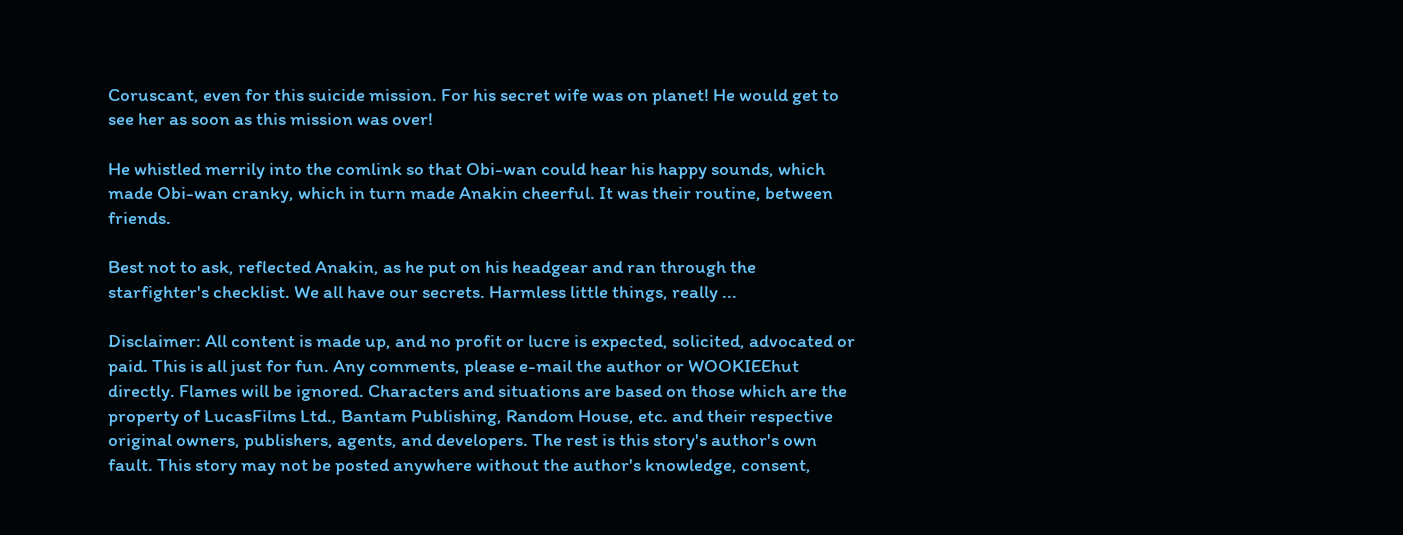Coruscant, even for this suicide mission. For his secret wife was on planet! He would get to see her as soon as this mission was over!

He whistled merrily into the comlink so that Obi-wan could hear his happy sounds, which made Obi-wan cranky, which in turn made Anakin cheerful. It was their routine, between friends.

Best not to ask, reflected Anakin, as he put on his headgear and ran through the starfighter's checklist. We all have our secrets. Harmless little things, really ...

Disclaimer: All content is made up, and no profit or lucre is expected, solicited, advocated or paid. This is all just for fun. Any comments, please e-mail the author or WOOKIEEhut directly. Flames will be ignored. Characters and situations are based on those which are the property of LucasFilms Ltd., Bantam Publishing, Random House, etc. and their respective original owners, publishers, agents, and developers. The rest is this story's author's own fault. This story may not be posted anywhere without the author's knowledge, consent,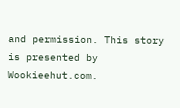and permission. This story is presented by Wookieehut.com.